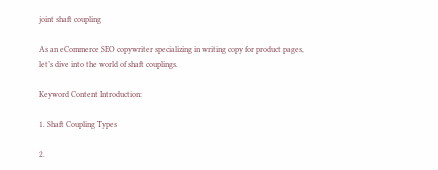joint shaft coupling

As an eCommerce SEO copywriter specializing in writing copy for product pages, let’s dive into the world of shaft couplings.

Keyword Content Introduction:

1. Shaft Coupling Types

2.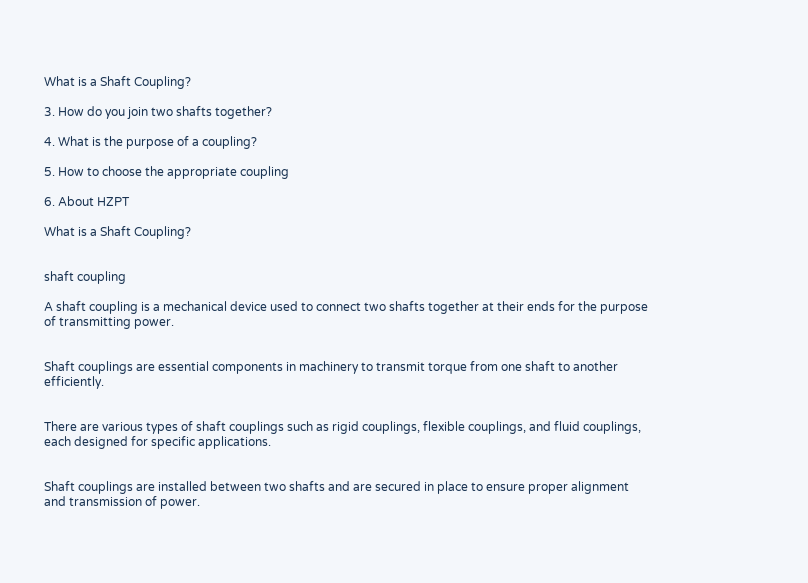What is a Shaft Coupling?

3. How do you join two shafts together?

4. What is the purpose of a coupling?

5. How to choose the appropriate coupling

6. About HZPT

What is a Shaft Coupling?


shaft coupling

A shaft coupling is a mechanical device used to connect two shafts together at their ends for the purpose of transmitting power.


Shaft couplings are essential components in machinery to transmit torque from one shaft to another efficiently.


There are various types of shaft couplings such as rigid couplings, flexible couplings, and fluid couplings, each designed for specific applications.


Shaft couplings are installed between two shafts and are secured in place to ensure proper alignment and transmission of power.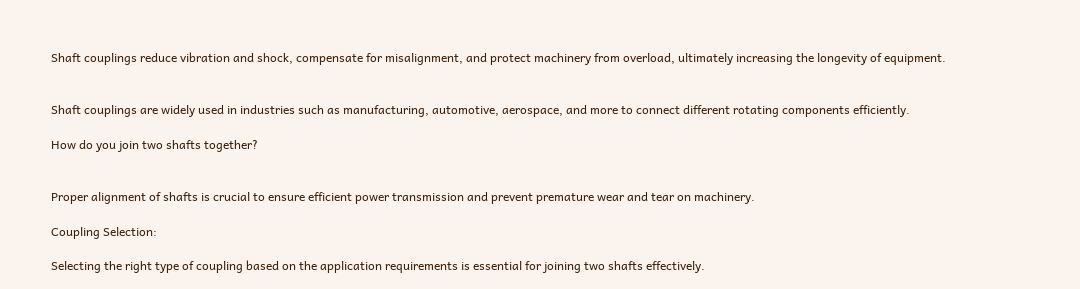Shaft couplings reduce vibration and shock, compensate for misalignment, and protect machinery from overload, ultimately increasing the longevity of equipment.


Shaft couplings are widely used in industries such as manufacturing, automotive, aerospace, and more to connect different rotating components efficiently.

How do you join two shafts together?


Proper alignment of shafts is crucial to ensure efficient power transmission and prevent premature wear and tear on machinery.

Coupling Selection:

Selecting the right type of coupling based on the application requirements is essential for joining two shafts effectively.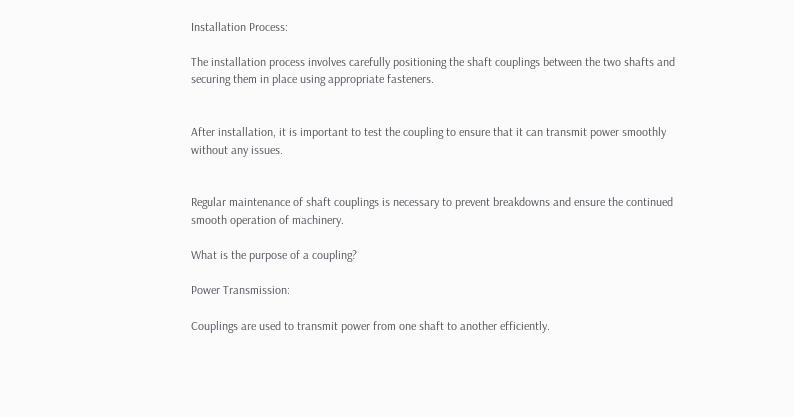Installation Process:

The installation process involves carefully positioning the shaft couplings between the two shafts and securing them in place using appropriate fasteners.


After installation, it is important to test the coupling to ensure that it can transmit power smoothly without any issues.


Regular maintenance of shaft couplings is necessary to prevent breakdowns and ensure the continued smooth operation of machinery.

What is the purpose of a coupling?

Power Transmission:

Couplings are used to transmit power from one shaft to another efficiently.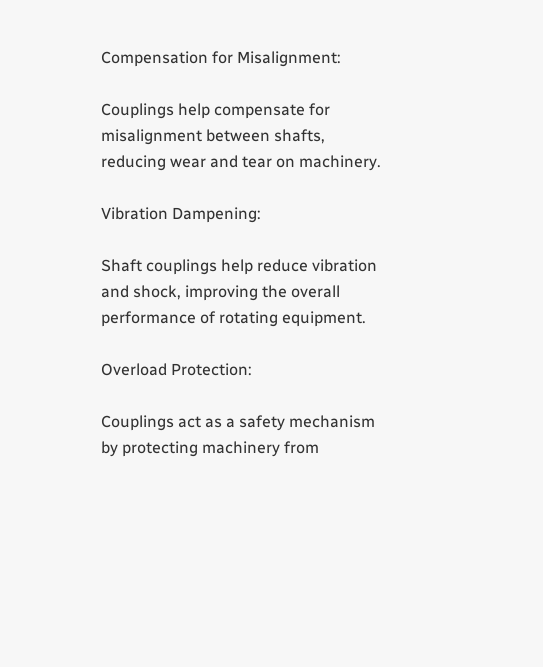Compensation for Misalignment:

Couplings help compensate for misalignment between shafts, reducing wear and tear on machinery.

Vibration Dampening:

Shaft couplings help reduce vibration and shock, improving the overall performance of rotating equipment.

Overload Protection:

Couplings act as a safety mechanism by protecting machinery from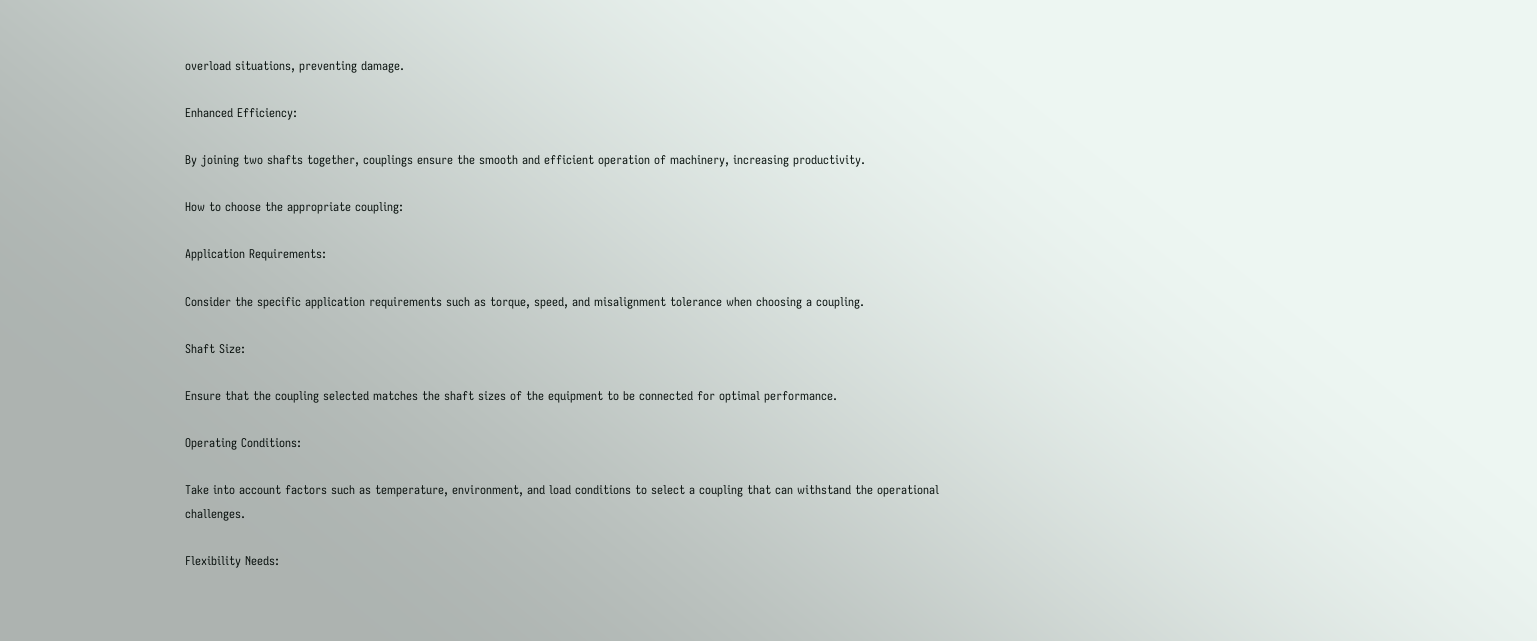overload situations, preventing damage.

Enhanced Efficiency:

By joining two shafts together, couplings ensure the smooth and efficient operation of machinery, increasing productivity.

How to choose the appropriate coupling:

Application Requirements:

Consider the specific application requirements such as torque, speed, and misalignment tolerance when choosing a coupling.

Shaft Size:

Ensure that the coupling selected matches the shaft sizes of the equipment to be connected for optimal performance.

Operating Conditions:

Take into account factors such as temperature, environment, and load conditions to select a coupling that can withstand the operational challenges.

Flexibility Needs: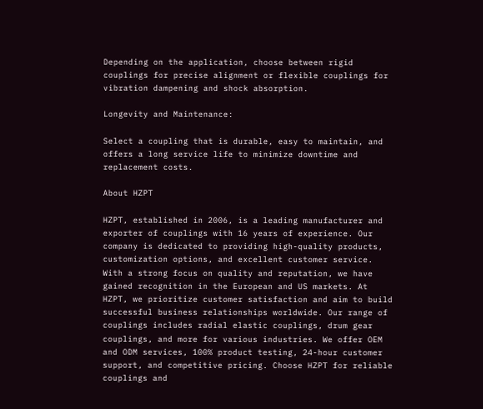Depending on the application, choose between rigid couplings for precise alignment or flexible couplings for vibration dampening and shock absorption.

Longevity and Maintenance:

Select a coupling that is durable, easy to maintain, and offers a long service life to minimize downtime and replacement costs.

About HZPT

HZPT, established in 2006, is a leading manufacturer and exporter of couplings with 16 years of experience. Our company is dedicated to providing high-quality products, customization options, and excellent customer service. With a strong focus on quality and reputation, we have gained recognition in the European and US markets. At HZPT, we prioritize customer satisfaction and aim to build successful business relationships worldwide. Our range of couplings includes radial elastic couplings, drum gear couplings, and more for various industries. We offer OEM and ODM services, 100% product testing, 24-hour customer support, and competitive pricing. Choose HZPT for reliable couplings and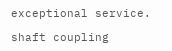exceptional service.

shaft coupling